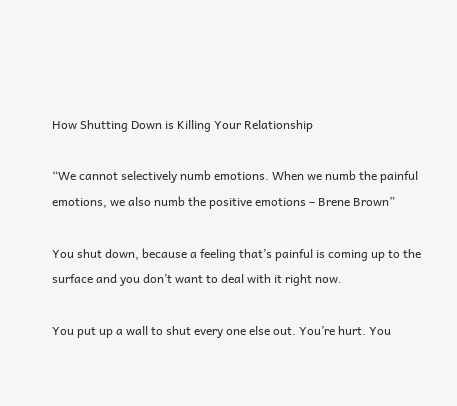How Shutting Down is Killing Your Relationship

“We cannot selectively numb emotions. When we numb the painful emotions, we also numb the positive emotions – Brene Brown”

You shut down, because a feeling that’s painful is coming up to the surface and you don’t want to deal with it right now.

You put up a wall to shut every one else out. You’re hurt. You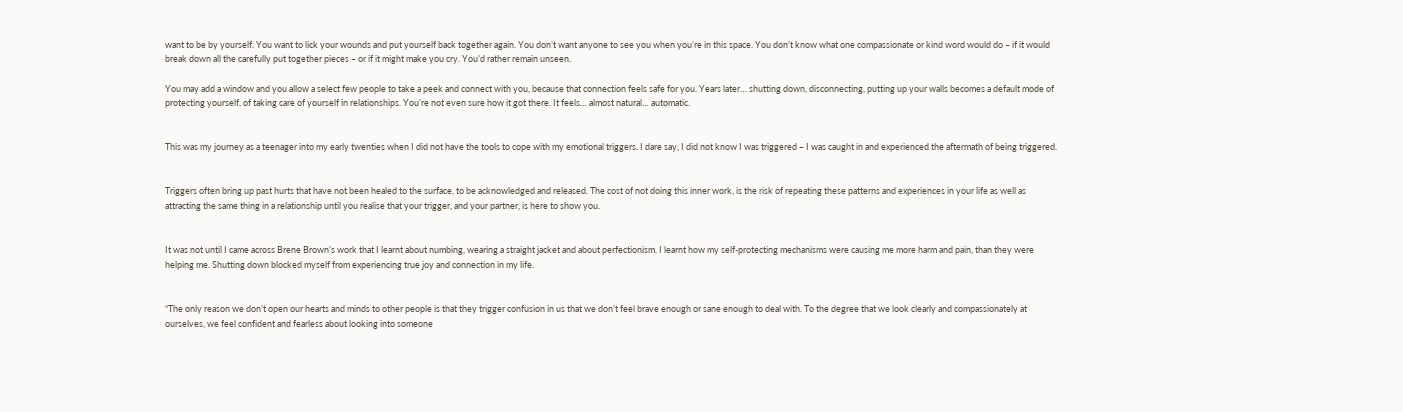want to be by yourself. You want to lick your wounds and put yourself back together again. You don’t want anyone to see you when you’re in this space. You don’t know what one compassionate or kind word would do – if it would break down all the carefully put together pieces – or if it might make you cry. You’d rather remain unseen.

You may add a window and you allow a select few people to take a peek and connect with you, because that connection feels safe for you. Years later… shutting down, disconnecting, putting up your walls becomes a default mode of protecting yourself, of taking care of yourself in relationships. You’re not even sure how it got there. It feels… almost natural… automatic.


This was my journey as a teenager into my early twenties when I did not have the tools to cope with my emotional triggers. I dare say, I did not know I was triggered – I was caught in and experienced the aftermath of being triggered.


Triggers often bring up past hurts that have not been healed to the surface, to be acknowledged and released. The cost of not doing this inner work, is the risk of repeating these patterns and experiences in your life as well as attracting the same thing in a relationship until you realise that your trigger, and your partner, is here to show you.


It was not until I came across Brene Brown’s work that I learnt about numbing, wearing a straight jacket and about perfectionism. I learnt how my self-protecting mechanisms were causing me more harm and pain, than they were helping me. Shutting down blocked myself from experiencing true joy and connection in my life.


“The only reason we don’t open our hearts and minds to other people is that they trigger confusion in us that we don’t feel brave enough or sane enough to deal with. To the degree that we look clearly and compassionately at ourselves, we feel confident and fearless about looking into someone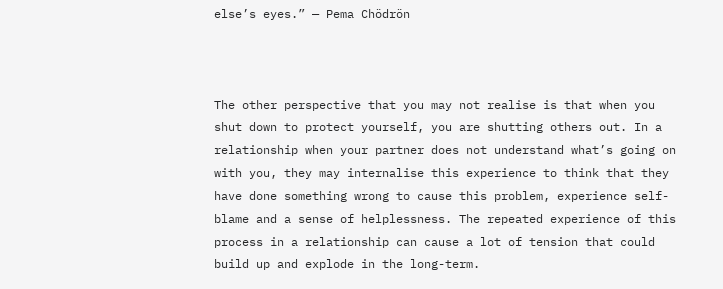else’s eyes.” — Pema Chödrön



The other perspective that you may not realise is that when you shut down to protect yourself, you are shutting others out. In a relationship when your partner does not understand what’s going on with you, they may internalise this experience to think that they have done something wrong to cause this problem, experience self-blame and a sense of helplessness. The repeated experience of this process in a relationship can cause a lot of tension that could build up and explode in the long-term.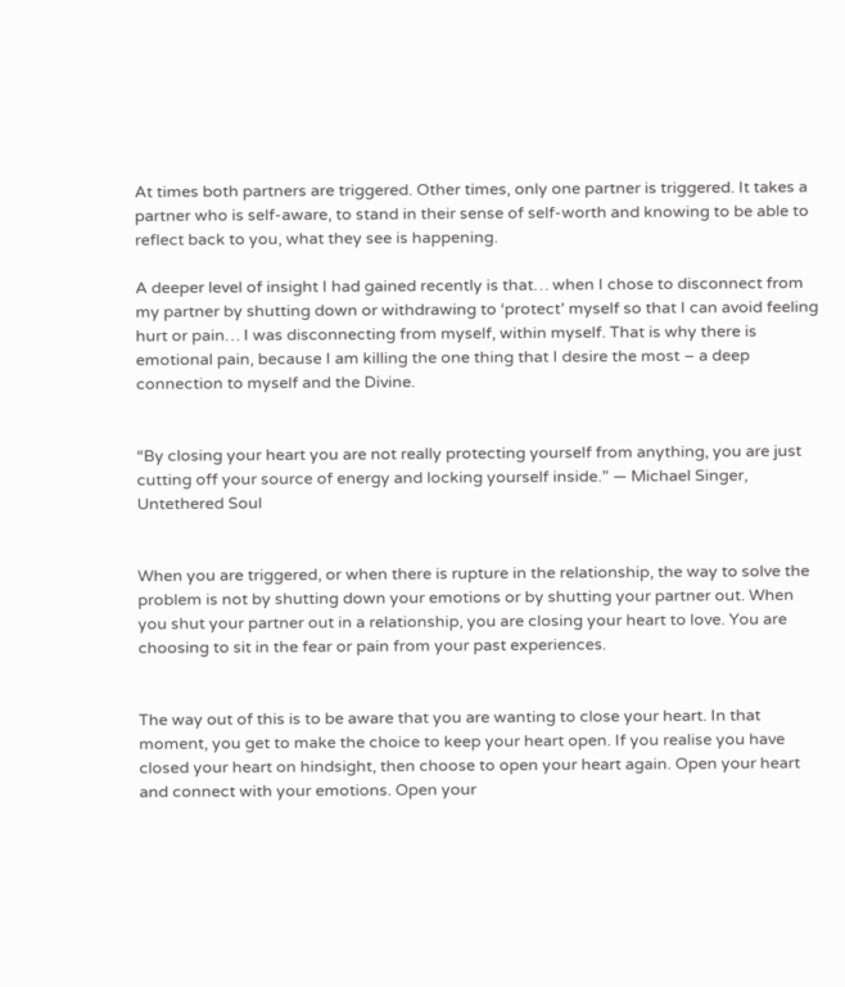At times both partners are triggered. Other times, only one partner is triggered. It takes a partner who is self-aware, to stand in their sense of self-worth and knowing to be able to reflect back to you, what they see is happening.

A deeper level of insight I had gained recently is that… when I chose to disconnect from my partner by shutting down or withdrawing to ‘protect’ myself so that I can avoid feeling hurt or pain… I was disconnecting from myself, within myself. That is why there is emotional pain, because I am killing the one thing that I desire the most – a deep connection to myself and the Divine.


“By closing your heart you are not really protecting yourself from anything, you are just cutting off your source of energy and locking yourself inside.” — Michael Singer, Untethered Soul


When you are triggered, or when there is rupture in the relationship, the way to solve the problem is not by shutting down your emotions or by shutting your partner out. When you shut your partner out in a relationship, you are closing your heart to love. You are choosing to sit in the fear or pain from your past experiences.


The way out of this is to be aware that you are wanting to close your heart. In that moment, you get to make the choice to keep your heart open. If you realise you have closed your heart on hindsight, then choose to open your heart again. Open your heart and connect with your emotions. Open your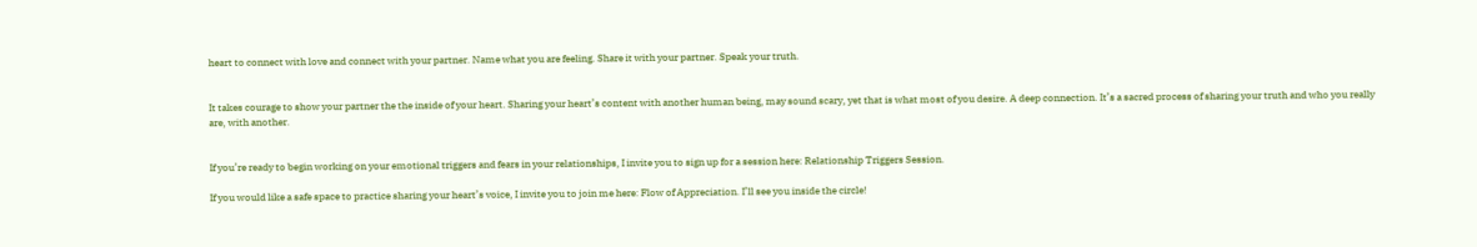heart to connect with love and connect with your partner. Name what you are feeling. Share it with your partner. Speak your truth.


It takes courage to show your partner the the inside of your heart. Sharing your heart’s content with another human being, may sound scary, yet that is what most of you desire. A deep connection. It’s a sacred process of sharing your truth and who you really are, with another.


If you’re ready to begin working on your emotional triggers and fears in your relationships, I invite you to sign up for a session here: Relationship Triggers Session.

If you would like a safe space to practice sharing your heart’s voice, I invite you to join me here: Flow of Appreciation. I’ll see you inside the circle!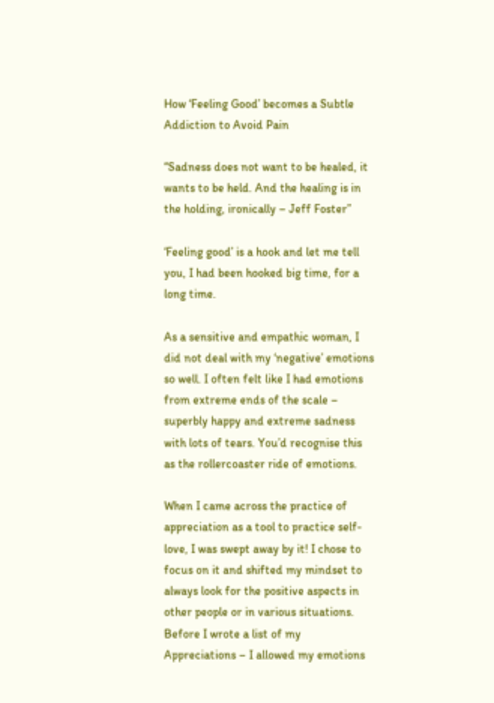How ‘Feeling Good’ becomes a Subtle Addiction to Avoid Pain

“Sadness does not want to be healed, it wants to be held. And the healing is in the holding, ironically – Jeff Foster”

‘Feeling good’ is a hook and let me tell you, I had been hooked big time, for a long time.

As a sensitive and empathic woman, I did not deal with my ‘negative’ emotions so well. I often felt like I had emotions from extreme ends of the scale – superbly happy and extreme sadness with lots of tears. You’d recognise this as the rollercoaster ride of emotions.

When I came across the practice of appreciation as a tool to practice self-love, I was swept away by it! I chose to focus on it and shifted my mindset to always look for the positive aspects in other people or in various situations. Before I wrote a list of my Appreciations – I allowed my emotions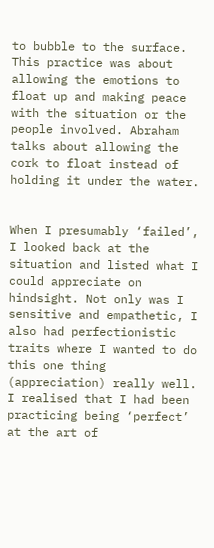to bubble to the surface. This practice was about allowing the emotions to float up and making peace with the situation or the people involved. Abraham talks about allowing the cork to float instead of holding it under the water.


When I presumably ‘failed’, I looked back at the situation and listed what I could appreciate on hindsight. Not only was I sensitive and empathetic, I also had perfectionistic traits where I wanted to do this one thing (appreciation) really well. I realised that I had been practicing being ‘perfect’ at the art of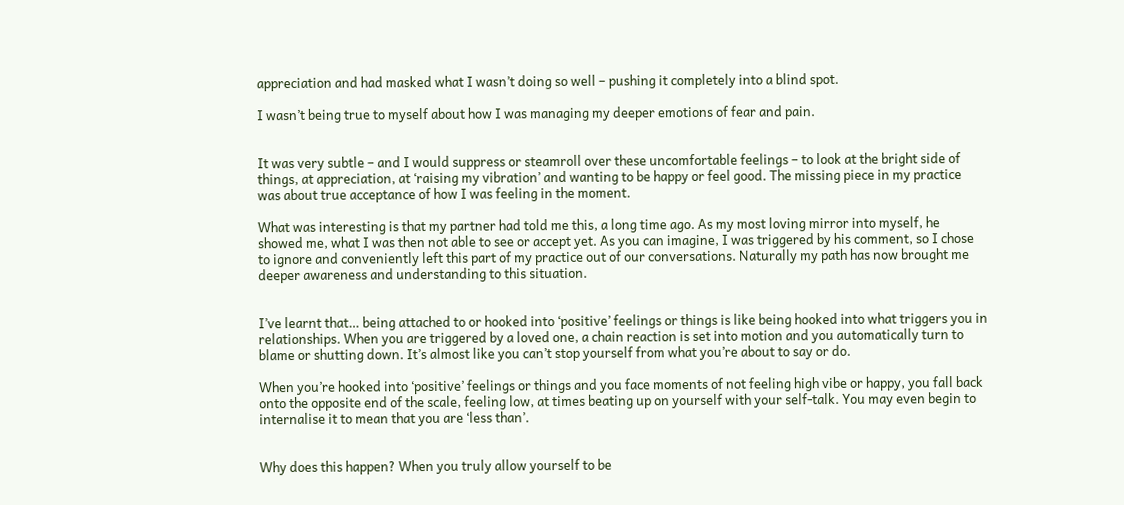appreciation and had masked what I wasn’t doing so well – pushing it completely into a blind spot.

I wasn’t being true to myself about how I was managing my deeper emotions of fear and pain.


It was very subtle – and I would suppress or steamroll over these uncomfortable feelings – to look at the bright side of things, at appreciation, at ‘raising my vibration’ and wanting to be happy or feel good. The missing piece in my practice was about true acceptance of how I was feeling in the moment.

What was interesting is that my partner had told me this, a long time ago. As my most loving mirror into myself, he showed me, what I was then not able to see or accept yet. As you can imagine, I was triggered by his comment, so I chose to ignore and conveniently left this part of my practice out of our conversations. Naturally my path has now brought me deeper awareness and understanding to this situation.


I’ve learnt that… being attached to or hooked into ‘positive’ feelings or things is like being hooked into what triggers you in relationships. When you are triggered by a loved one, a chain reaction is set into motion and you automatically turn to blame or shutting down. It’s almost like you can’t stop yourself from what you’re about to say or do.

When you’re hooked into ‘positive’ feelings or things and you face moments of not feeling high vibe or happy, you fall back onto the opposite end of the scale, feeling low, at times beating up on yourself with your self-talk. You may even begin to internalise it to mean that you are ‘less than’.


Why does this happen? When you truly allow yourself to be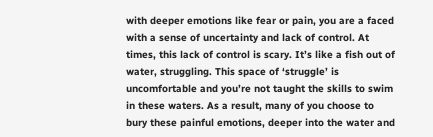with deeper emotions like fear or pain, you are a faced with a sense of uncertainty and lack of control. At times, this lack of control is scary. It’s like a fish out of water, struggling. This space of ‘struggle’ is uncomfortable and you’re not taught the skills to swim in these waters. As a result, many of you choose to bury these painful emotions, deeper into the water and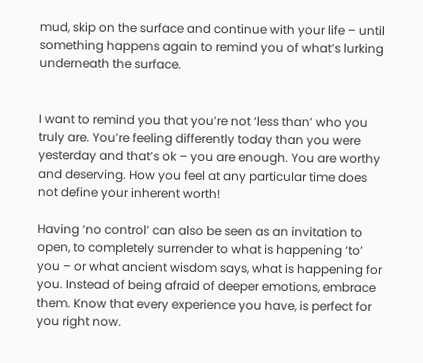mud, skip on the surface and continue with your life – until something happens again to remind you of what’s lurking underneath the surface.


I want to remind you that you’re not ‘less than’ who you truly are. You’re feeling differently today than you were yesterday and that’s ok – you are enough. You are worthy and deserving. How you feel at any particular time does not define your inherent worth!

Having ‘no control’ can also be seen as an invitation to open, to completely surrender to what is happening ‘to’ you – or what ancient wisdom says, what is happening for you. Instead of being afraid of deeper emotions, embrace them. Know that every experience you have, is perfect for you right now.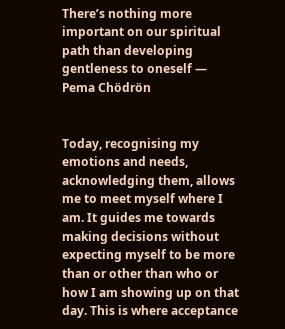There’s nothing more important on our spiritual path than developing gentleness to oneself — Pema Chödrön


Today, recognising my emotions and needs, acknowledging them, allows me to meet myself where I am. It guides me towards making decisions without expecting myself to be more than or other than who or how I am showing up on that day. This is where acceptance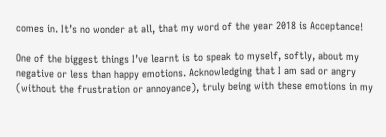comes in. It’s no wonder at all, that my word of the year 2018 is Acceptance!

One of the biggest things I’ve learnt is to speak to myself, softly, about my negative or less than happy emotions. Acknowledging that I am sad or angry (without the frustration or annoyance), truly being with these emotions in my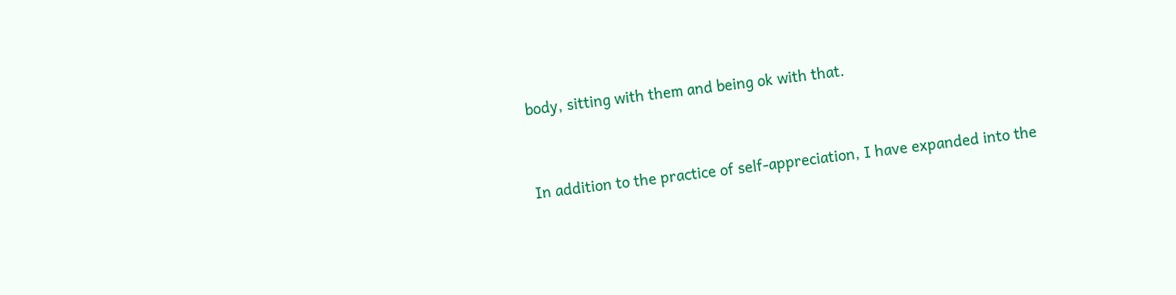body, sitting with them and being ok with that.


In addition to the practice of self-appreciation, I have expanded into the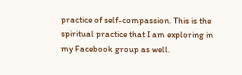practice of self-compassion. This is the spiritual practice that I am exploring in my Facebook group as well.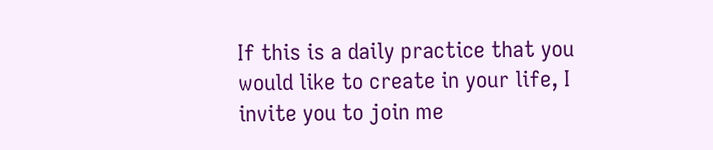If this is a daily practice that you would like to create in your life, I invite you to join me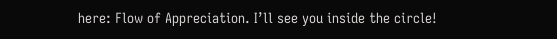here: Flow of Appreciation. I’ll see you inside the circle!